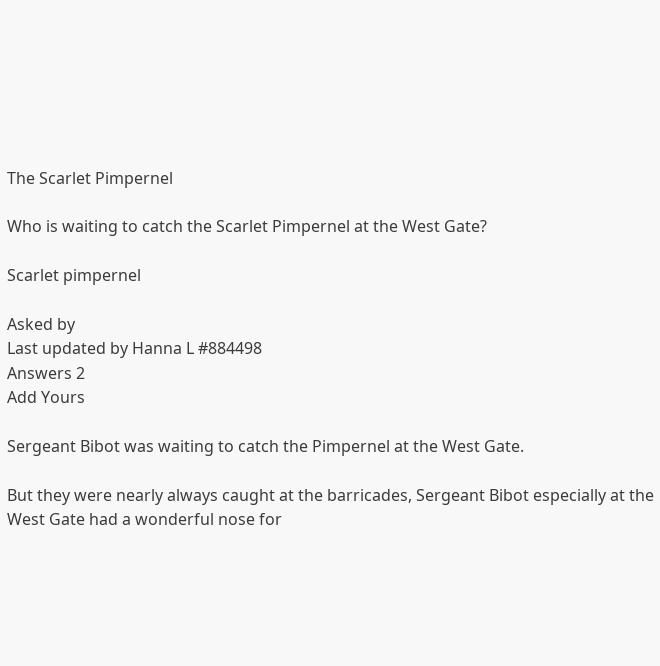The Scarlet Pimpernel

Who is waiting to catch the Scarlet Pimpernel at the West Gate?

Scarlet pimpernel

Asked by
Last updated by Hanna L #884498
Answers 2
Add Yours

Sergeant Bibot was waiting to catch the Pimpernel at the West Gate.

But they were nearly always caught at the barricades, Sergeant Bibot especially at the West Gate had a wonderful nose for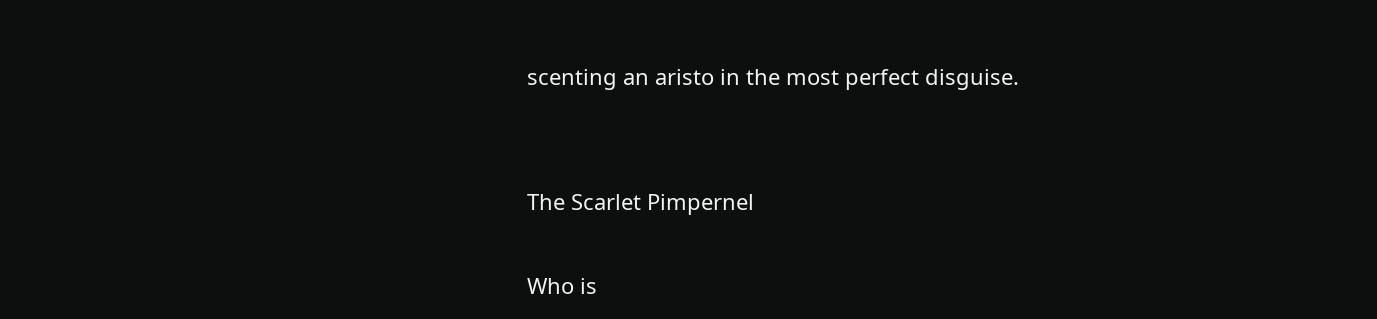scenting an aristo in the most perfect disguise.


The Scarlet Pimpernel

Who is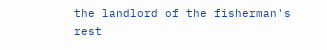the landlord of the fisherman's rest